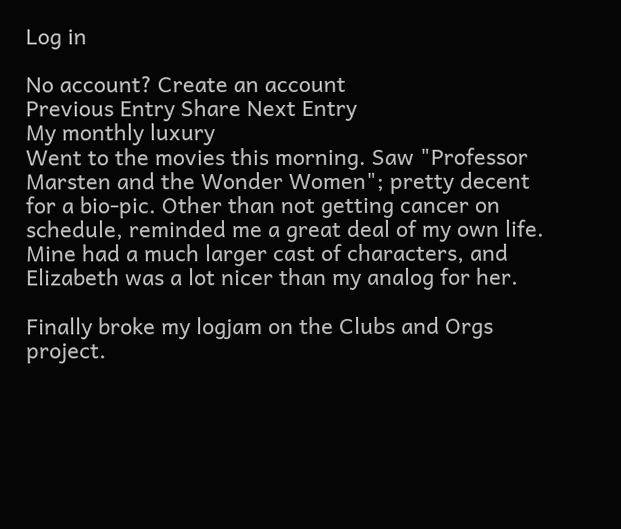Log in

No account? Create an account
Previous Entry Share Next Entry
My monthly luxury
Went to the movies this morning. Saw "Professor Marsten and the Wonder Women"; pretty decent for a bio-pic. Other than not getting cancer on schedule, reminded me a great deal of my own life. Mine had a much larger cast of characters, and Elizabeth was a lot nicer than my analog for her.

Finally broke my logjam on the Clubs and Orgs project.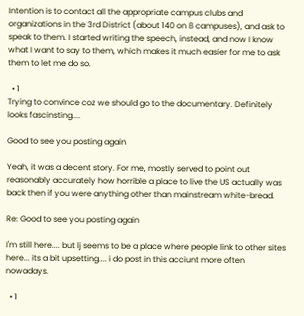Intention is to contact all the appropriate campus clubs and organizations in the 3rd District (about 140 on 8 campuses), and ask to speak to them. I started writing the speech, instead, and now I know what I want to say to them, which makes it much easier for me to ask them to let me do so.

  • 1
Trying to convince coz we should go to the documentary. Definitely looks fascinsting....

Good to see you posting again

Yeah, it was a decent story. For me, mostly served to point out reasonably accurately how horrible a place to live the US actually was back then if you were anything other than mainstream white-bread.

Re: Good to see you posting again

I'm still here.... but lj seems to be a place where people link to other sites here... its a bit upsetting.... i do post in this acciunt more often nowadays.

  • 1